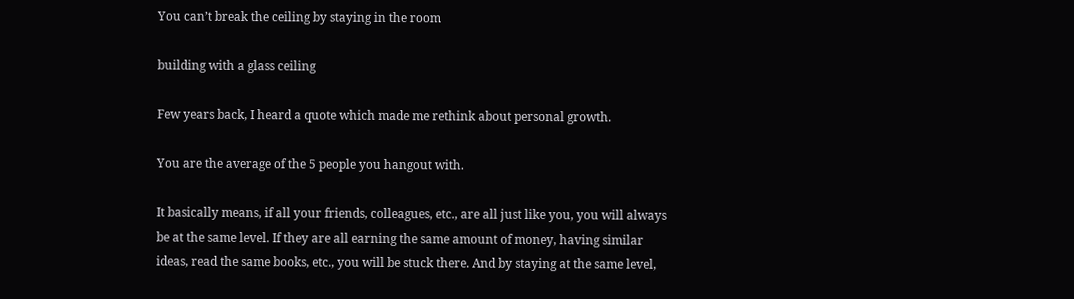You can’t break the ceiling by staying in the room

building with a glass ceiling

Few years back, I heard a quote which made me rethink about personal growth.

You are the average of the 5 people you hangout with.

It basically means, if all your friends, colleagues, etc., are all just like you, you will always be at the same level. If they are all earning the same amount of money, having similar ideas, read the same books, etc., you will be stuck there. And by staying at the same level,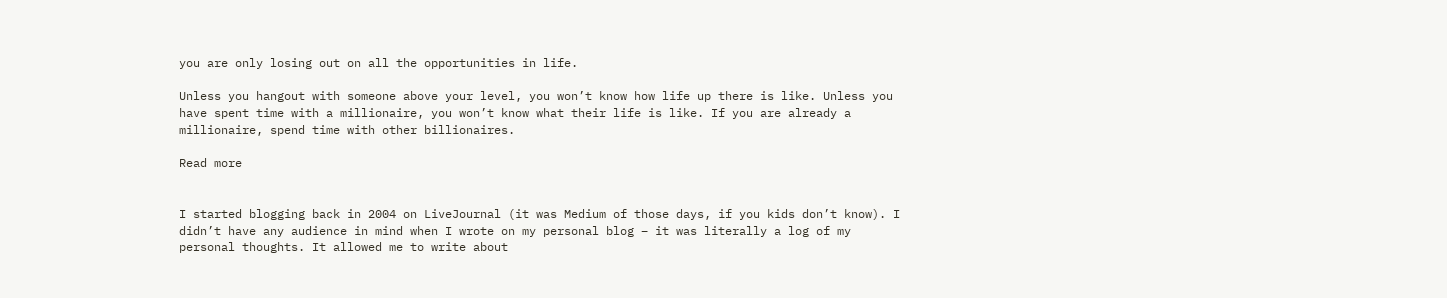you are only losing out on all the opportunities in life.

Unless you hangout with someone above your level, you won’t know how life up there is like. Unless you have spent time with a millionaire, you won’t know what their life is like. If you are already a millionaire, spend time with other billionaires.

Read more


I started blogging back in 2004 on LiveJournal (it was Medium of those days, if you kids don’t know). I didn’t have any audience in mind when I wrote on my personal blog – it was literally a log of my personal thoughts. It allowed me to write about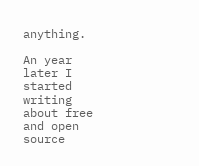anything.

An year later I started writing about free and open source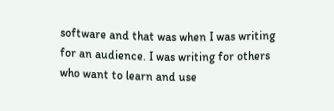software and that was when I was writing for an audience. I was writing for others who want to learn and use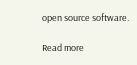open source software.

Read more